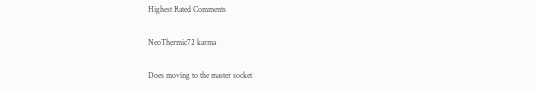Highest Rated Comments

NeoThermic72 karma

Does moving to the master socket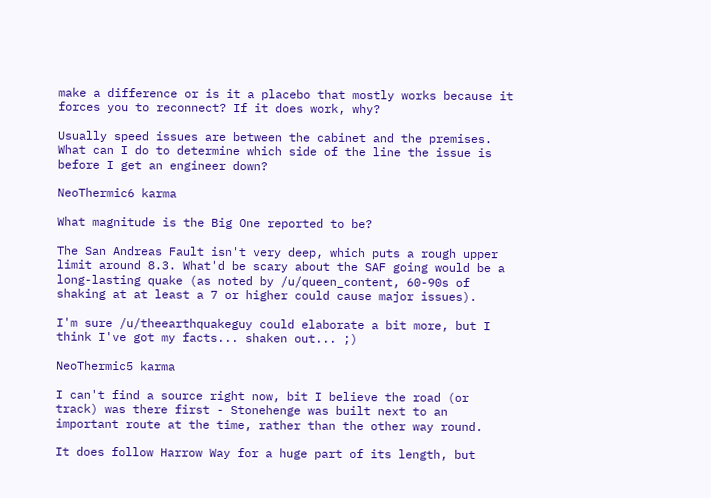make a difference or is it a placebo that mostly works because it forces you to reconnect? If it does work, why?

Usually speed issues are between the cabinet and the premises. What can I do to determine which side of the line the issue is before I get an engineer down?

NeoThermic6 karma

What magnitude is the Big One reported to be?

The San Andreas Fault isn't very deep, which puts a rough upper limit around 8.3. What'd be scary about the SAF going would be a long-lasting quake (as noted by /u/queen_content, 60-90s of shaking at at least a 7 or higher could cause major issues).

I'm sure /u/theearthquakeguy could elaborate a bit more, but I think I've got my facts... shaken out... ;)

NeoThermic5 karma

I can't find a source right now, bit I believe the road (or track) was there first - Stonehenge was built next to an important route at the time, rather than the other way round.

It does follow Harrow Way for a huge part of its length, but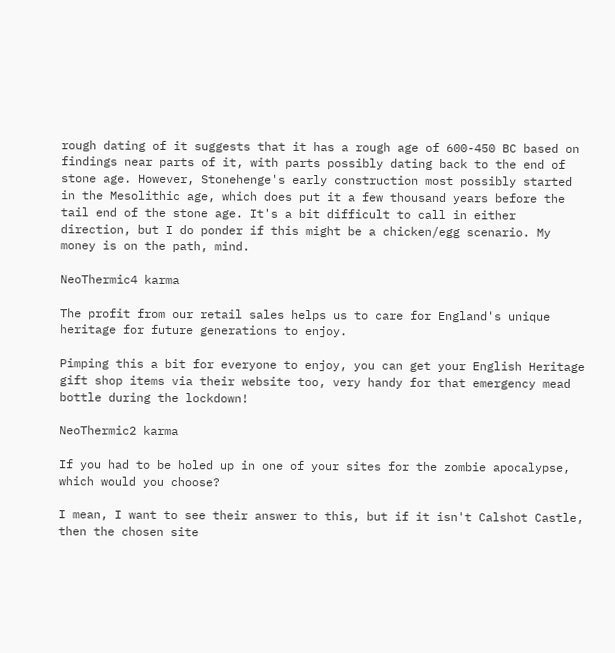rough dating of it suggests that it has a rough age of 600-450 BC based on findings near parts of it, with parts possibly dating back to the end of stone age. However, Stonehenge's early construction most possibly started in the Mesolithic age, which does put it a few thousand years before the tail end of the stone age. It's a bit difficult to call in either direction, but I do ponder if this might be a chicken/egg scenario. My money is on the path, mind.

NeoThermic4 karma

The profit from our retail sales helps us to care for England's unique heritage for future generations to enjoy.

Pimping this a bit for everyone to enjoy, you can get your English Heritage gift shop items via their website too, very handy for that emergency mead bottle during the lockdown!

NeoThermic2 karma

If you had to be holed up in one of your sites for the zombie apocalypse, which would you choose?

I mean, I want to see their answer to this, but if it isn't Calshot Castle, then the chosen site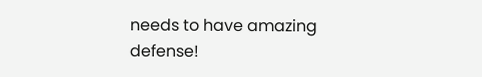needs to have amazing defense!